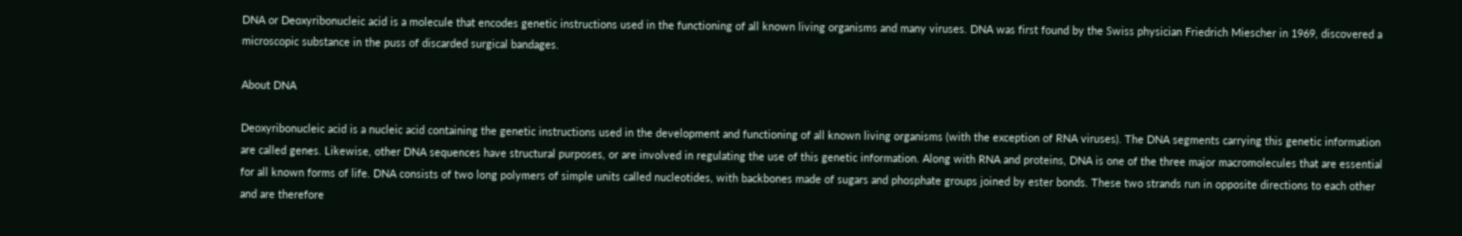DNA or Deoxyribonucleic acid is a molecule that encodes genetic instructions used in the functioning of all known living organisms and many viruses. DNA was first found by the Swiss physician Friedrich Miescher in 1969, discovered a microscopic substance in the puss of discarded surgical bandages.

About DNA

Deoxyribonucleic acid is a nucleic acid containing the genetic instructions used in the development and functioning of all known living organisms (with the exception of RNA viruses). The DNA segments carrying this genetic information are called genes. Likewise, other DNA sequences have structural purposes, or are involved in regulating the use of this genetic information. Along with RNA and proteins, DNA is one of the three major macromolecules that are essential for all known forms of life. DNA consists of two long polymers of simple units called nucleotides, with backbones made of sugars and phosphate groups joined by ester bonds. These two strands run in opposite directions to each other and are therefore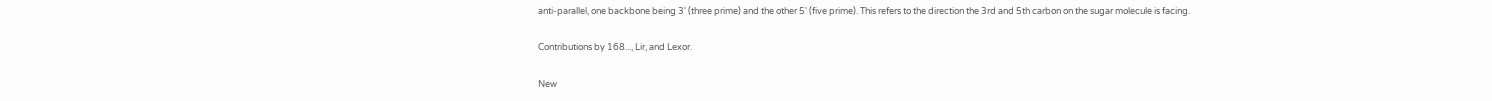anti-parallel, one backbone being 3' (three prime) and the other 5' (five prime). This refers to the direction the 3rd and 5th carbon on the sugar molecule is facing.

Contributions by 168..., Lir, and Lexor.

New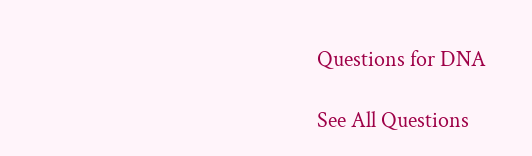Questions for DNA

See All Questions